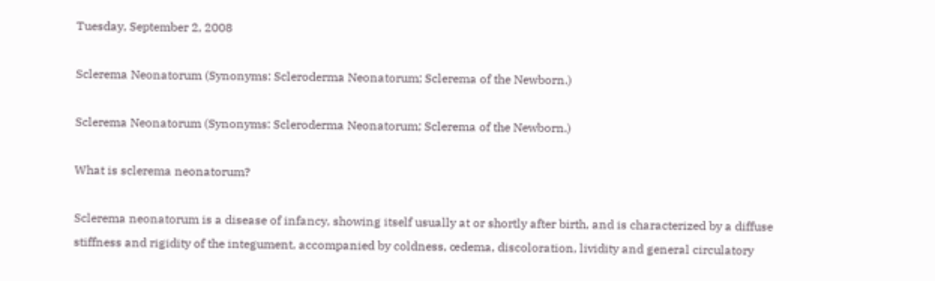Tuesday, September 2, 2008

Sclerema Neonatorum (Synonyms: Scleroderma Neonatorum; Sclerema of the Newborn.)

Sclerema Neonatorum (Synonyms: Scleroderma Neonatorum; Sclerema of the Newborn.)

What is sclerema neonatorum?

Sclerema neonatorum is a disease of infancy, showing itself usually at or shortly after birth, and is characterized by a diffuse stiffness and rigidity of the integument, accompanied by coldness, œdema, discoloration, lividity and general circulatory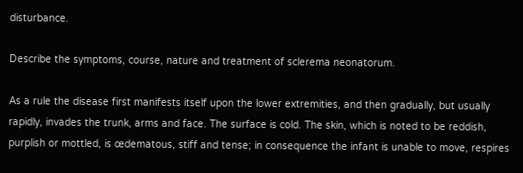disturbance.

Describe the symptoms, course, nature and treatment of sclerema neonatorum.

As a rule the disease first manifests itself upon the lower extremities, and then gradually, but usually rapidly, invades the trunk, arms and face. The surface is cold. The skin, which is noted to be reddish, purplish or mottled, is œdematous, stiff and tense; in consequence the infant is unable to move, respires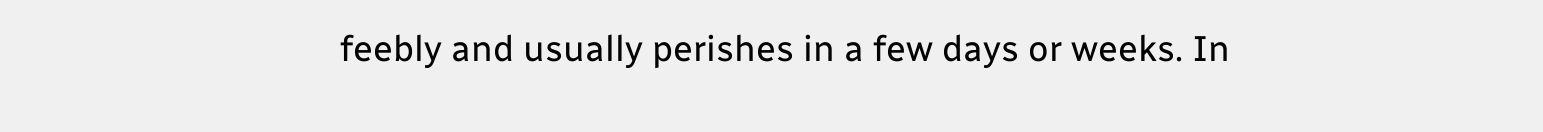feebly and usually perishes in a few days or weeks. In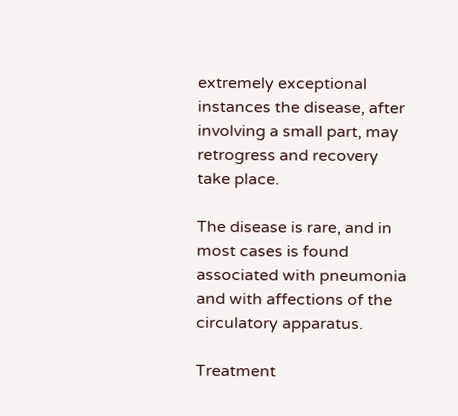extremely exceptional instances the disease, after involving a small part, may retrogress and recovery take place.

The disease is rare, and in most cases is found associated with pneumonia and with affections of the circulatory apparatus.

Treatment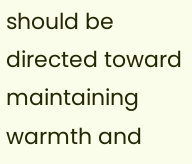should be directed toward maintaining warmth and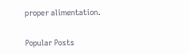proper alimentation.


Popular Posts